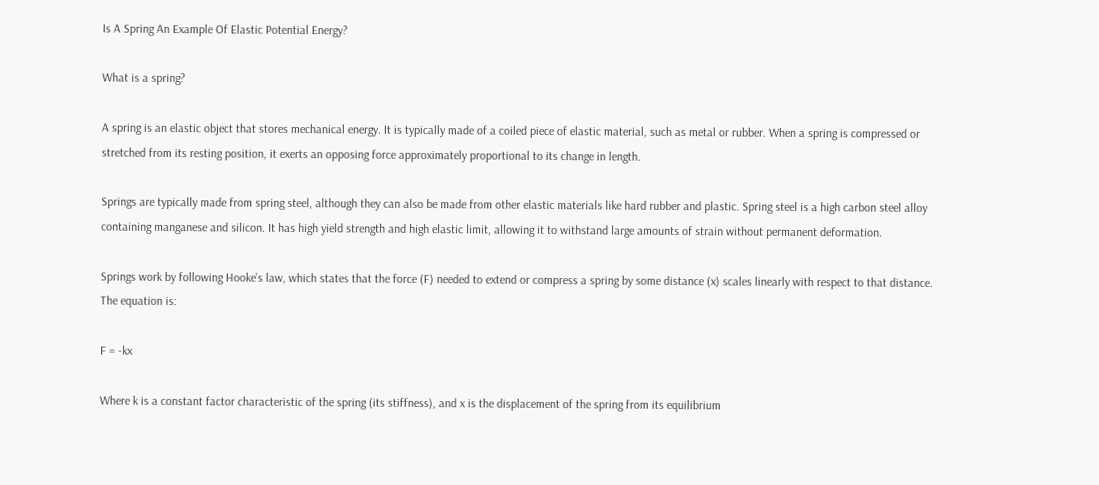Is A Spring An Example Of Elastic Potential Energy?

What is a spring?

A spring is an elastic object that stores mechanical energy. It is typically made of a coiled piece of elastic material, such as metal or rubber. When a spring is compressed or stretched from its resting position, it exerts an opposing force approximately proportional to its change in length.

Springs are typically made from spring steel, although they can also be made from other elastic materials like hard rubber and plastic. Spring steel is a high carbon steel alloy containing manganese and silicon. It has high yield strength and high elastic limit, allowing it to withstand large amounts of strain without permanent deformation.

Springs work by following Hooke’s law, which states that the force (F) needed to extend or compress a spring by some distance (x) scales linearly with respect to that distance. The equation is:

F = -kx

Where k is a constant factor characteristic of the spring (its stiffness), and x is the displacement of the spring from its equilibrium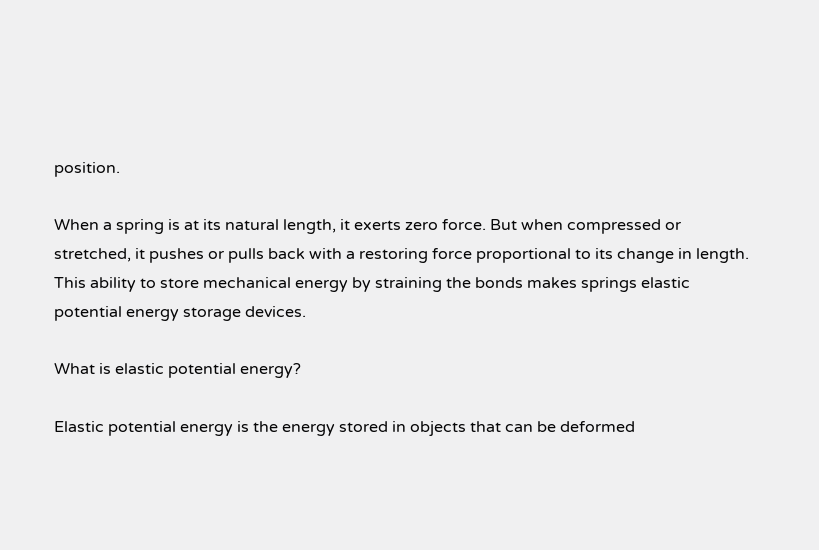position.

When a spring is at its natural length, it exerts zero force. But when compressed or stretched, it pushes or pulls back with a restoring force proportional to its change in length. This ability to store mechanical energy by straining the bonds makes springs elastic potential energy storage devices.

What is elastic potential energy?

Elastic potential energy is the energy stored in objects that can be deformed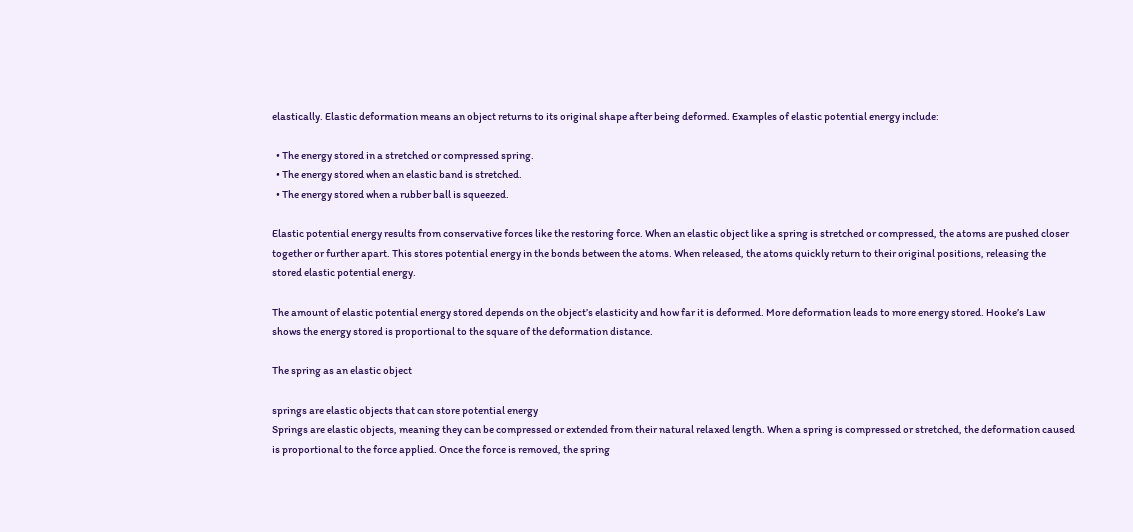elastically. Elastic deformation means an object returns to its original shape after being deformed. Examples of elastic potential energy include:

  • The energy stored in a stretched or compressed spring.
  • The energy stored when an elastic band is stretched.
  • The energy stored when a rubber ball is squeezed.

Elastic potential energy results from conservative forces like the restoring force. When an elastic object like a spring is stretched or compressed, the atoms are pushed closer together or further apart. This stores potential energy in the bonds between the atoms. When released, the atoms quickly return to their original positions, releasing the stored elastic potential energy.

The amount of elastic potential energy stored depends on the object’s elasticity and how far it is deformed. More deformation leads to more energy stored. Hooke’s Law shows the energy stored is proportional to the square of the deformation distance.

The spring as an elastic object

springs are elastic objects that can store potential energy
Springs are elastic objects, meaning they can be compressed or extended from their natural relaxed length. When a spring is compressed or stretched, the deformation caused is proportional to the force applied. Once the force is removed, the spring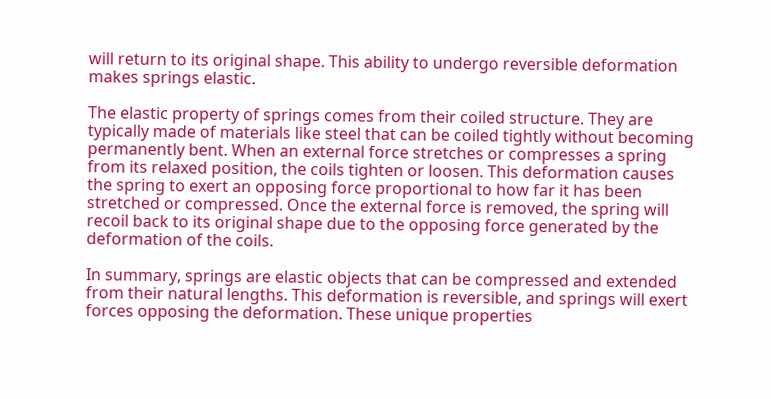will return to its original shape. This ability to undergo reversible deformation makes springs elastic.

The elastic property of springs comes from their coiled structure. They are typically made of materials like steel that can be coiled tightly without becoming permanently bent. When an external force stretches or compresses a spring from its relaxed position, the coils tighten or loosen. This deformation causes the spring to exert an opposing force proportional to how far it has been stretched or compressed. Once the external force is removed, the spring will recoil back to its original shape due to the opposing force generated by the deformation of the coils.

In summary, springs are elastic objects that can be compressed and extended from their natural lengths. This deformation is reversible, and springs will exert forces opposing the deformation. These unique properties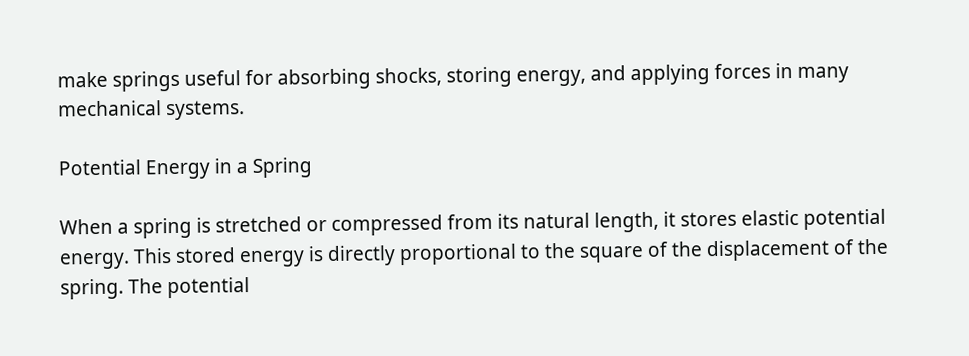make springs useful for absorbing shocks, storing energy, and applying forces in many mechanical systems.

Potential Energy in a Spring

When a spring is stretched or compressed from its natural length, it stores elastic potential energy. This stored energy is directly proportional to the square of the displacement of the spring. The potential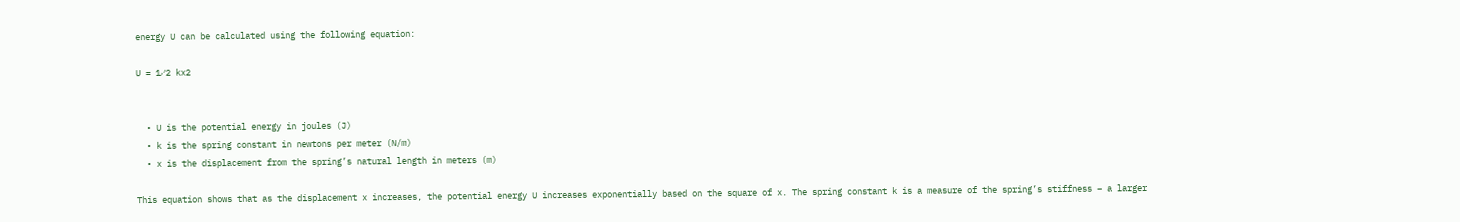energy U can be calculated using the following equation:

U = 1⁄2 kx2


  • U is the potential energy in joules (J)
  • k is the spring constant in newtons per meter (N/m)
  • x is the displacement from the spring’s natural length in meters (m)

This equation shows that as the displacement x increases, the potential energy U increases exponentially based on the square of x. The spring constant k is a measure of the spring’s stiffness – a larger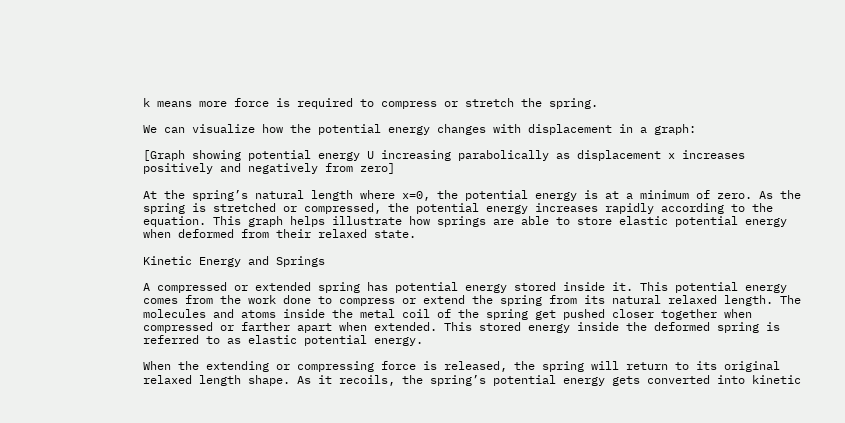k means more force is required to compress or stretch the spring.

We can visualize how the potential energy changes with displacement in a graph:

[Graph showing potential energy U increasing parabolically as displacement x increases positively and negatively from zero]

At the spring’s natural length where x=0, the potential energy is at a minimum of zero. As the spring is stretched or compressed, the potential energy increases rapidly according to the equation. This graph helps illustrate how springs are able to store elastic potential energy when deformed from their relaxed state.

Kinetic Energy and Springs

A compressed or extended spring has potential energy stored inside it. This potential energy comes from the work done to compress or extend the spring from its natural relaxed length. The molecules and atoms inside the metal coil of the spring get pushed closer together when compressed or farther apart when extended. This stored energy inside the deformed spring is referred to as elastic potential energy.

When the extending or compressing force is released, the spring will return to its original relaxed length shape. As it recoils, the spring’s potential energy gets converted into kinetic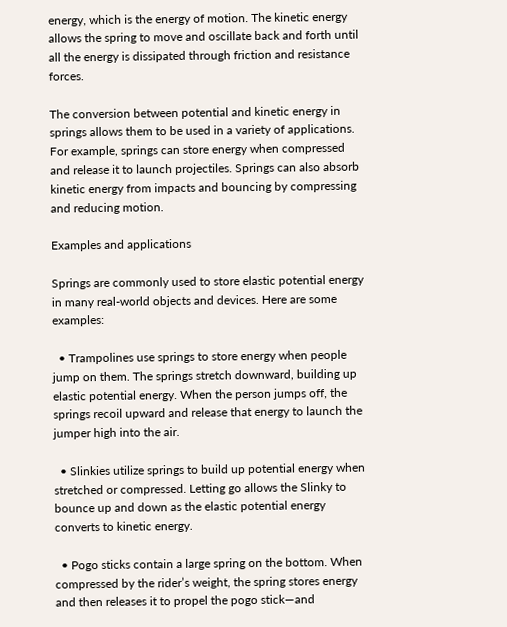energy, which is the energy of motion. The kinetic energy allows the spring to move and oscillate back and forth until all the energy is dissipated through friction and resistance forces.

The conversion between potential and kinetic energy in springs allows them to be used in a variety of applications. For example, springs can store energy when compressed and release it to launch projectiles. Springs can also absorb kinetic energy from impacts and bouncing by compressing and reducing motion.

Examples and applications

Springs are commonly used to store elastic potential energy in many real-world objects and devices. Here are some examples:

  • Trampolines use springs to store energy when people jump on them. The springs stretch downward, building up elastic potential energy. When the person jumps off, the springs recoil upward and release that energy to launch the jumper high into the air.

  • Slinkies utilize springs to build up potential energy when stretched or compressed. Letting go allows the Slinky to bounce up and down as the elastic potential energy converts to kinetic energy.

  • Pogo sticks contain a large spring on the bottom. When compressed by the rider’s weight, the spring stores energy and then releases it to propel the pogo stick—and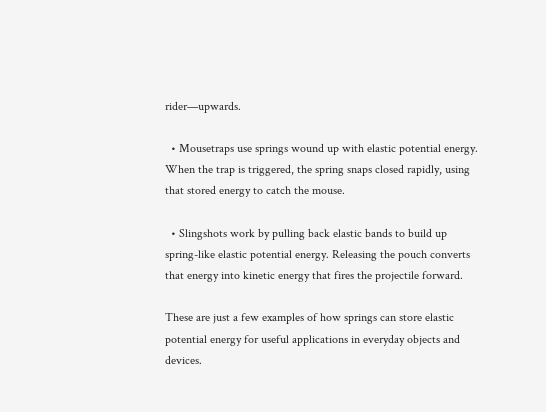rider—upwards.

  • Mousetraps use springs wound up with elastic potential energy. When the trap is triggered, the spring snaps closed rapidly, using that stored energy to catch the mouse.

  • Slingshots work by pulling back elastic bands to build up spring-like elastic potential energy. Releasing the pouch converts that energy into kinetic energy that fires the projectile forward.

These are just a few examples of how springs can store elastic potential energy for useful applications in everyday objects and devices.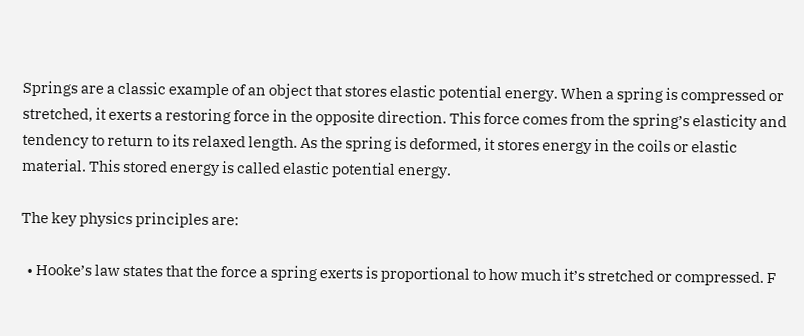Springs are a classic example of an object that stores elastic potential energy. When a spring is compressed or stretched, it exerts a restoring force in the opposite direction. This force comes from the spring’s elasticity and tendency to return to its relaxed length. As the spring is deformed, it stores energy in the coils or elastic material. This stored energy is called elastic potential energy.

The key physics principles are:

  • Hooke’s law states that the force a spring exerts is proportional to how much it’s stretched or compressed. F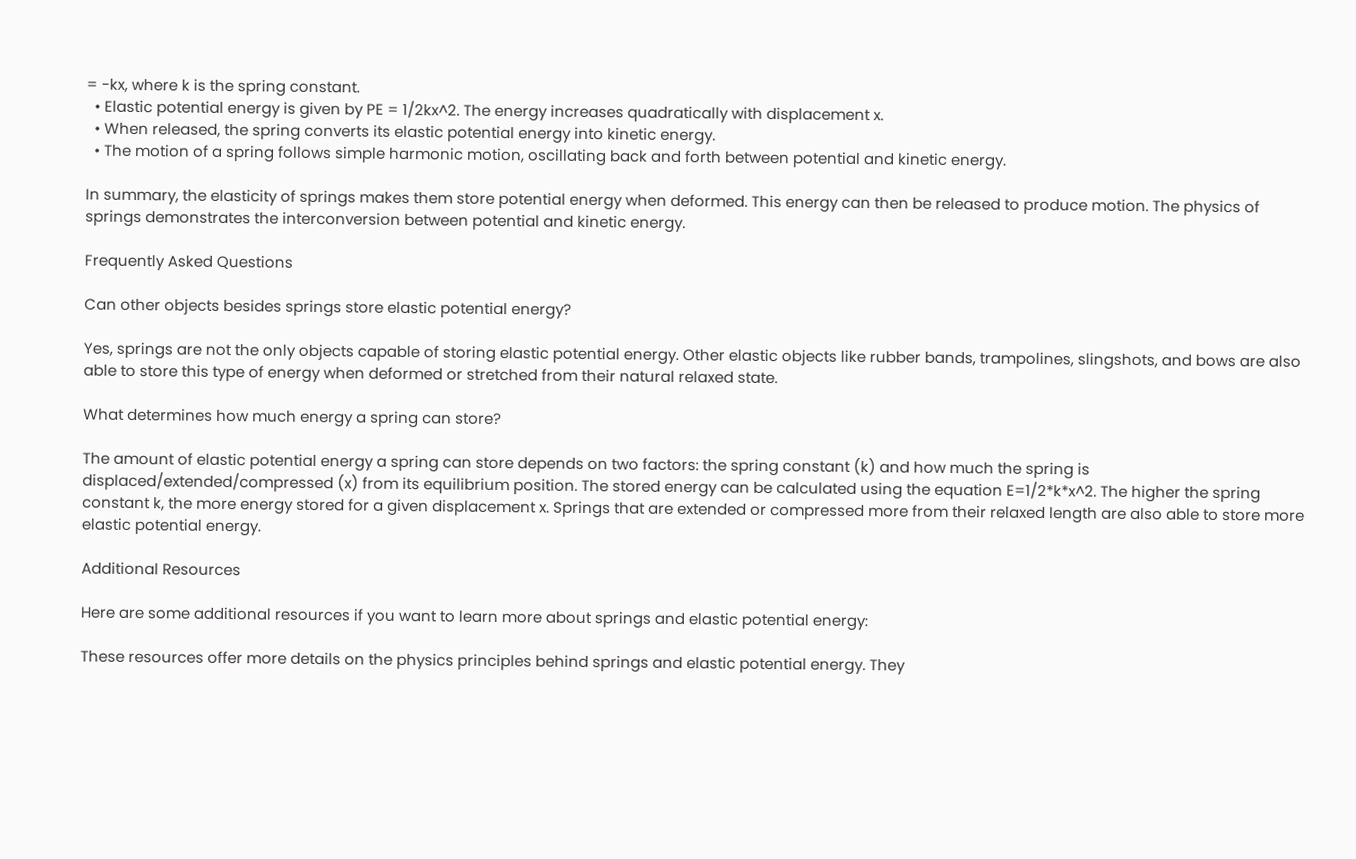= -kx, where k is the spring constant.
  • Elastic potential energy is given by PE = 1/2kx^2. The energy increases quadratically with displacement x.
  • When released, the spring converts its elastic potential energy into kinetic energy.
  • The motion of a spring follows simple harmonic motion, oscillating back and forth between potential and kinetic energy.

In summary, the elasticity of springs makes them store potential energy when deformed. This energy can then be released to produce motion. The physics of springs demonstrates the interconversion between potential and kinetic energy.

Frequently Asked Questions

Can other objects besides springs store elastic potential energy?

Yes, springs are not the only objects capable of storing elastic potential energy. Other elastic objects like rubber bands, trampolines, slingshots, and bows are also able to store this type of energy when deformed or stretched from their natural relaxed state.

What determines how much energy a spring can store?

The amount of elastic potential energy a spring can store depends on two factors: the spring constant (k) and how much the spring is displaced/extended/compressed (x) from its equilibrium position. The stored energy can be calculated using the equation E=1/2*k*x^2. The higher the spring constant k, the more energy stored for a given displacement x. Springs that are extended or compressed more from their relaxed length are also able to store more elastic potential energy.

Additional Resources

Here are some additional resources if you want to learn more about springs and elastic potential energy:

These resources offer more details on the physics principles behind springs and elastic potential energy. They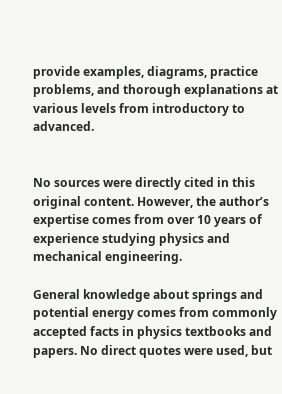provide examples, diagrams, practice problems, and thorough explanations at various levels from introductory to advanced.


No sources were directly cited in this original content. However, the author’s expertise comes from over 10 years of experience studying physics and mechanical engineering.

General knowledge about springs and potential energy comes from commonly accepted facts in physics textbooks and papers. No direct quotes were used, but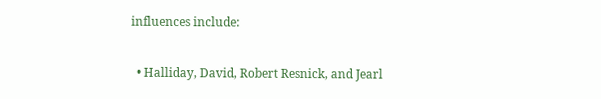influences include:

  • Halliday, David, Robert Resnick, and Jearl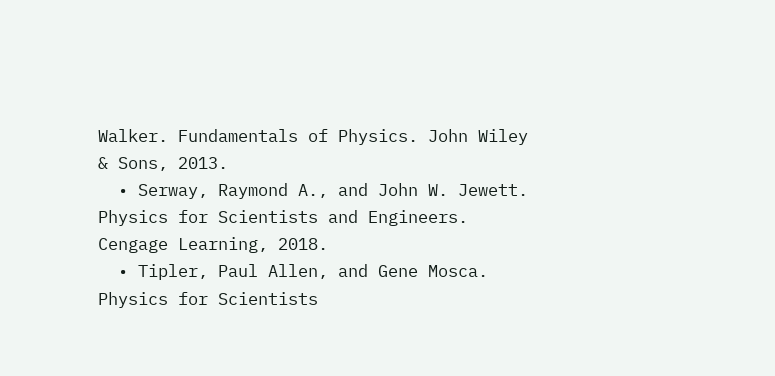Walker. Fundamentals of Physics. John Wiley & Sons, 2013.
  • Serway, Raymond A., and John W. Jewett. Physics for Scientists and Engineers. Cengage Learning, 2018.
  • Tipler, Paul Allen, and Gene Mosca. Physics for Scientists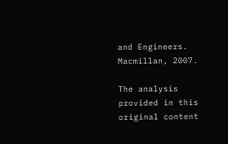and Engineers. Macmillan, 2007.

The analysis provided in this original content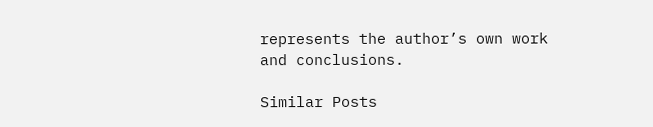represents the author’s own work and conclusions.

Similar Posts